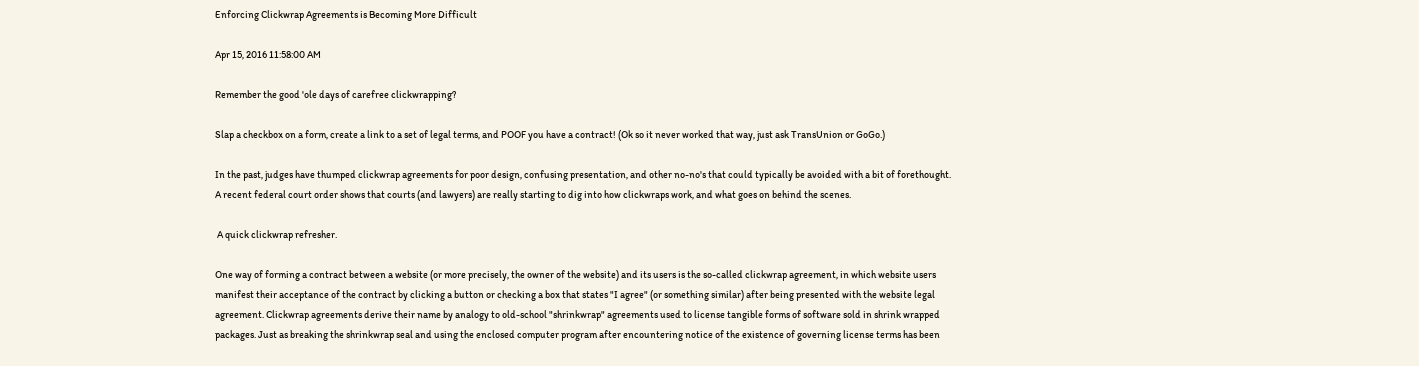Enforcing Clickwrap Agreements is Becoming More Difficult

Apr 15, 2016 11:58:00 AM

Remember the good 'ole days of carefree clickwrapping?

Slap a checkbox on a form, create a link to a set of legal terms, and POOF you have a contract! (Ok so it never worked that way, just ask TransUnion or GoGo.)

In the past, judges have thumped clickwrap agreements for poor design, confusing presentation, and other no-no's that could typically be avoided with a bit of forethought.  A recent federal court order shows that courts (and lawyers) are really starting to dig into how clickwraps work, and what goes on behind the scenes.

 A quick clickwrap refresher.

One way of forming a contract between a website (or more precisely, the owner of the website) and its users is the so-called clickwrap agreement, in which website users manifest their acceptance of the contract by clicking a button or checking a box that states "I agree" (or something similar) after being presented with the website legal agreement. Clickwrap agreements derive their name by analogy to old-school "shrinkwrap" agreements used to license tangible forms of software sold in shrink wrapped packages. Just as breaking the shrinkwrap seal and using the enclosed computer program after encountering notice of the existence of governing license terms has been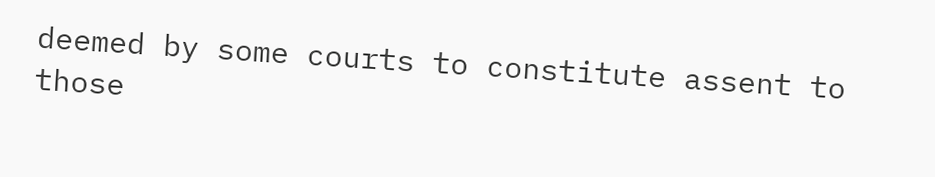deemed by some courts to constitute assent to those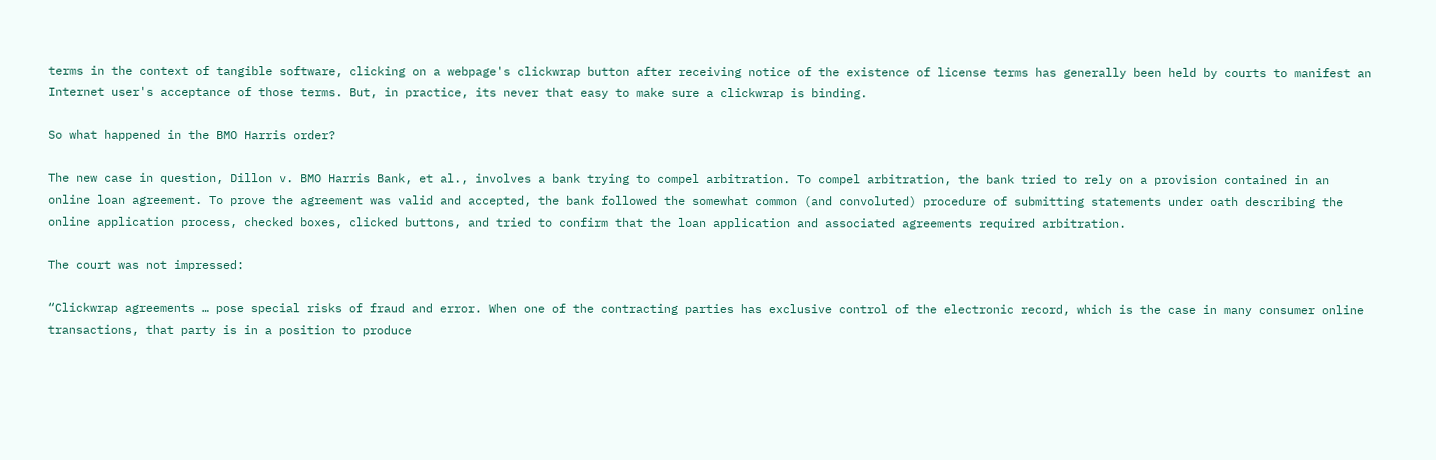terms in the context of tangible software, clicking on a webpage's clickwrap button after receiving notice of the existence of license terms has generally been held by courts to manifest an Internet user's acceptance of those terms. But, in practice, its never that easy to make sure a clickwrap is binding.

So what happened in the BMO Harris order?

The new case in question, Dillon v. BMO Harris Bank, et al., involves a bank trying to compel arbitration. To compel arbitration, the bank tried to rely on a provision contained in an online loan agreement. To prove the agreement was valid and accepted, the bank followed the somewhat common (and convoluted) procedure of submitting statements under oath describing the online application process, checked boxes, clicked buttons, and tried to confirm that the loan application and associated agreements required arbitration.

The court was not impressed:

“Clickwrap agreements … pose special risks of fraud and error. When one of the contracting parties has exclusive control of the electronic record, which is the case in many consumer online transactions, that party is in a position to produce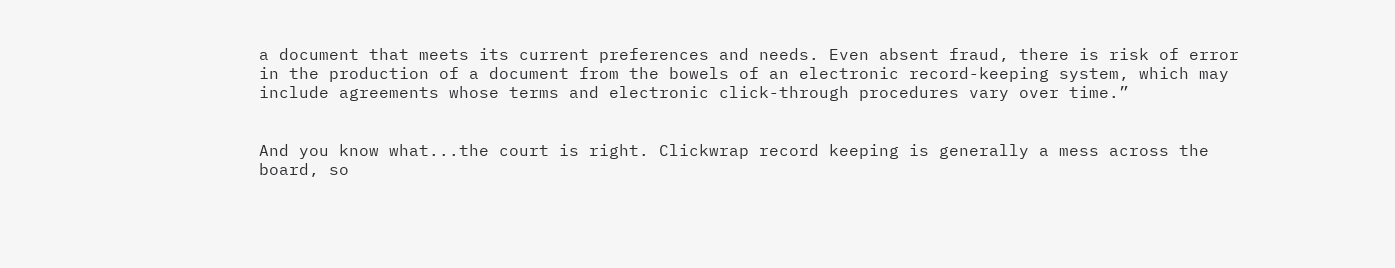a document that meets its current preferences and needs. Even absent fraud, there is risk of error in the production of a document from the bowels of an electronic record-keeping system, which may include agreements whose terms and electronic click-through procedures vary over time.”


And you know what...the court is right. Clickwrap record keeping is generally a mess across the board, so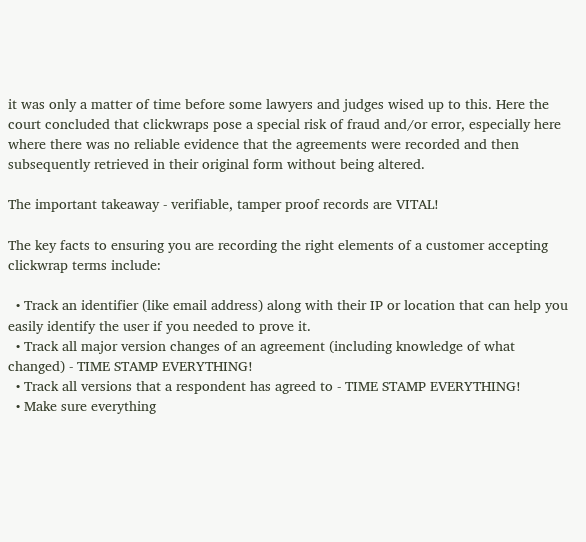it was only a matter of time before some lawyers and judges wised up to this. Here the court concluded that clickwraps pose a special risk of fraud and/or error, especially here where there was no reliable evidence that the agreements were recorded and then subsequently retrieved in their original form without being altered.

The important takeaway - verifiable, tamper proof records are VITAL!

The key facts to ensuring you are recording the right elements of a customer accepting clickwrap terms include:

  • Track an identifier (like email address) along with their IP or location that can help you easily identify the user if you needed to prove it.
  • Track all major version changes of an agreement (including knowledge of what changed) - TIME STAMP EVERYTHING!
  • Track all versions that a respondent has agreed to - TIME STAMP EVERYTHING!
  • Make sure everything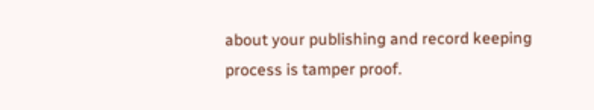about your publishing and record keeping process is tamper proof.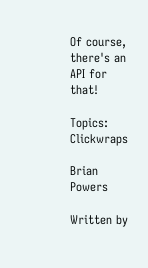Of course, there's an API for that!

Topics: Clickwraps

Brian Powers

Written by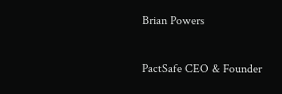Brian Powers

PactSafe CEO & Founder